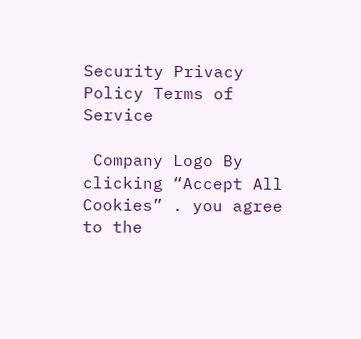Security Privacy Policy Terms of Service

 Company Logo By clicking “Accept All Cookies” . you agree to the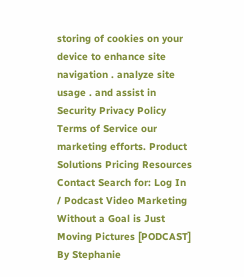storing of cookies on your device to enhance site navigation . analyze site usage . and assist in   Security Privacy Policy Terms of Service our marketing efforts. Product Solutions Pricing Resources Contact Search for: Log In / Podcast Video Marketing Without a Goal is Just Moving Pictures [PODCAST] By Stephanie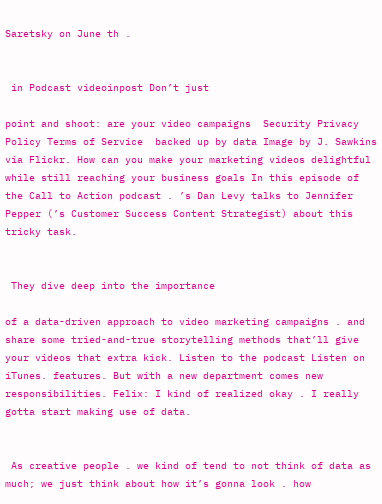Saretsky on June th .


 in Podcast videoinpost Don’t just

point and shoot: are your video campaigns  Security Privacy Policy Terms of Service  backed up by data Image by J. Sawkins via Flickr. How can you make your marketing videos delightful while still reaching your business goals In this episode of the Call to Action podcast . ’s Dan Levy talks to Jennifer Pepper (’s Customer Success Content Strategist) about this tricky task.


 They dive deep into the importance

of a data-driven approach to video marketing campaigns . and share some tried-and-true storytelling methods that’ll give your videos that extra kick. Listen to the podcast Listen on iTunes. features. But with a new department comes new responsibilities. Felix: I kind of realized okay . I really gotta start making use of data.


 As creative people . we kind of tend to not think of data as much; we just think about how it’s gonna look . how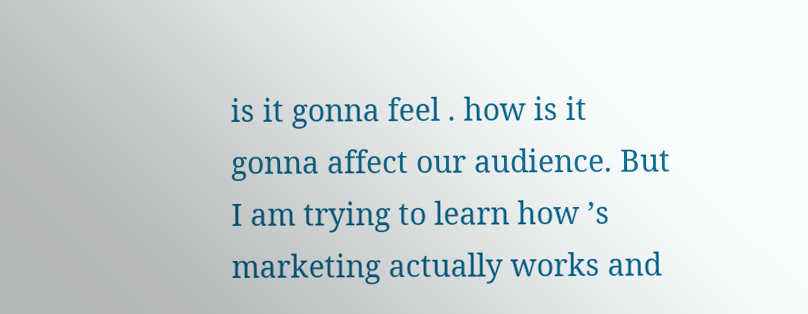is it gonna feel . how is it gonna affect our audience. But I am trying to learn how ’s marketing actually works and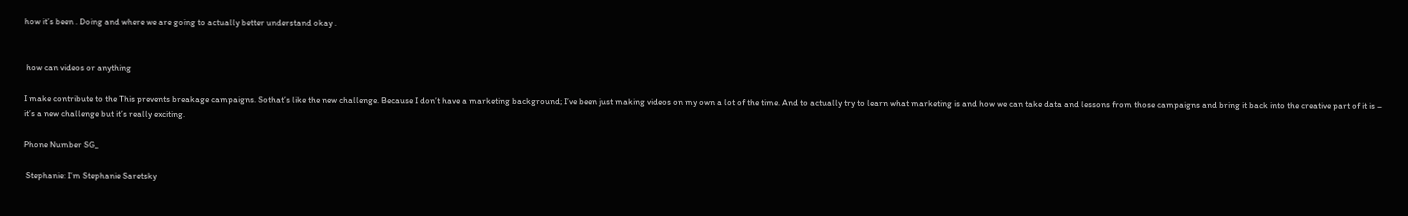how it’s been . Doing and where we are going to actually better understand okay .


 how can videos or anything

I make contribute to the This prevents breakage campaigns. Sothat’s like the new challenge. Because I don’t have a marketing background; I’ve been just making videos on my own a lot of the time. And to actually try to learn what marketing is and how we can take data and lessons from those campaigns and bring it back into the creative part of it is – it’s a new challenge but it’s really exciting.

Phone Number SG_

 Stephanie: I’m Stephanie Saretsky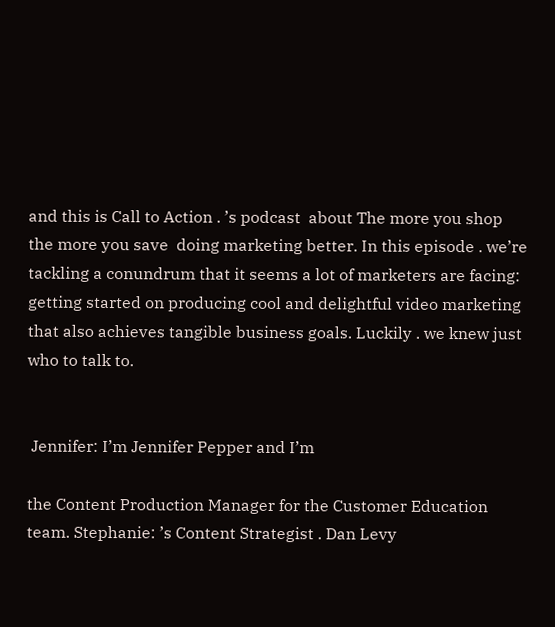and this is Call to Action . ’s podcast  about The more you shop the more you save  doing marketing better. In this episode . we’re tackling a conundrum that it seems a lot of marketers are facing: getting started on producing cool and delightful video marketing that also achieves tangible business goals. Luckily . we knew just who to talk to.


 Jennifer: I’m Jennifer Pepper and I’m

the Content Production Manager for the Customer Education team. Stephanie: ’s Content Strategist . Dan Levy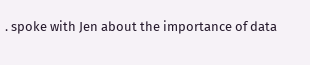. spoke with Jen about the importance of data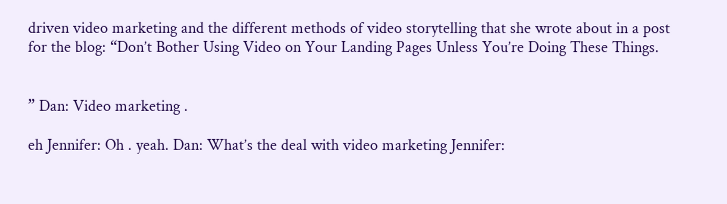driven video marketing and the different methods of video storytelling that she wrote about in a post for the blog: “Don’t Bother Using Video on Your Landing Pages Unless You’re Doing These Things.


” Dan: Video marketing .

eh Jennifer: Oh . yeah. Dan: What’s the deal with video marketing Jennifer: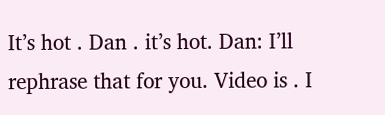It’s hot . Dan . it’s hot. Dan: I’ll rephrase that for you. Video is . I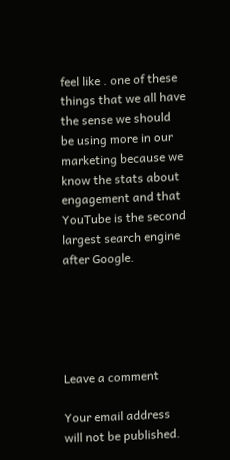feel like . one of these things that we all have the sense we should be using more in our marketing because we know the stats about engagement and that YouTube is the second largest search engine after Google.





Leave a comment

Your email address will not be published.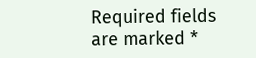Required fields are marked *